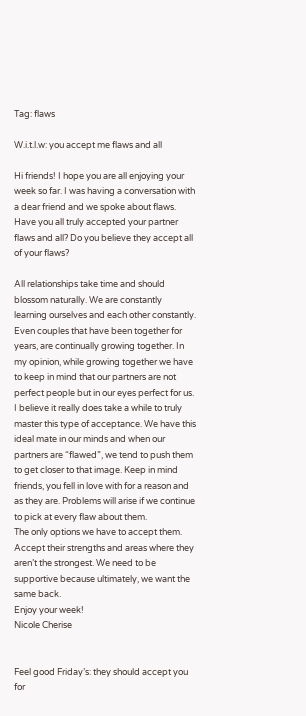Tag: flaws

W.i.t.l.w: you accept me flaws and all

Hi friends! I hope you are all enjoying your week so far. I was having a conversation with a dear friend and we spoke about flaws. Have you all truly accepted your partner flaws and all? Do you believe they accept all of your flaws?

All relationships take time and should blossom naturally. We are constantly learning ourselves and each other constantly. Even couples that have been together for years, are continually growing together. In my opinion, while growing together we have to keep in mind that our partners are not perfect people but in our eyes perfect for us. I believe it really does take a while to truly master this type of acceptance. We have this ideal mate in our minds and when our partners are “flawed”, we tend to push them to get closer to that image. Keep in mind friends, you fell in love with for a reason and as they are. Problems will arise if we continue to pick at every flaw about them.
The only options we have to accept them. Accept their strengths and areas where they aren’t the strongest. We need to be supportive because ultimately, we want the same back.
Enjoy your week!
Nicole Cherise


Feel good Friday’s: they should accept you for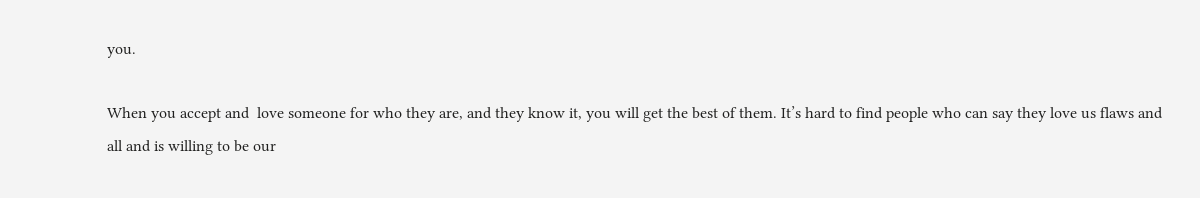you.

When you accept and  love someone for who they are, and they know it, you will get the best of them. It’s hard to find people who can say they love us flaws and all and is willing to be our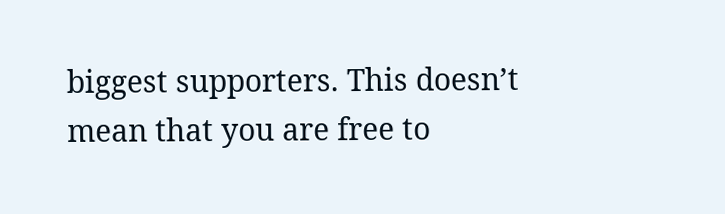biggest supporters. This doesn’t mean that you are free to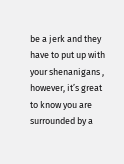be a jerk and they have to put up with your shenanigans , however, it’s great to know you are surrounded by a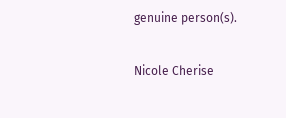genuine person(s).

Nicole Cherise